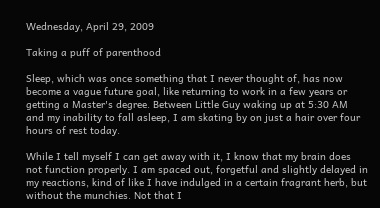Wednesday, April 29, 2009

Taking a puff of parenthood

Sleep, which was once something that I never thought of, has now become a vague future goal, like returning to work in a few years or getting a Master's degree. Between Little Guy waking up at 5:30 AM and my inability to fall asleep, I am skating by on just a hair over four hours of rest today.

While I tell myself I can get away with it, I know that my brain does not function properly. I am spaced out, forgetful and slightly delayed in my reactions, kind of like I have indulged in a certain fragrant herb, but without the munchies. Not that I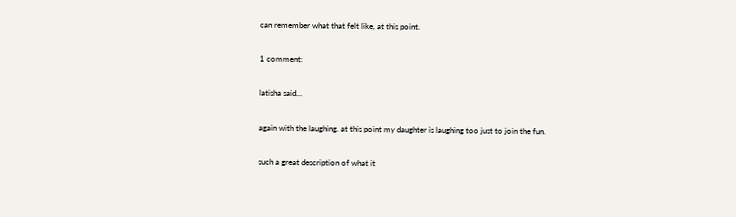can remember what that felt like, at this point.

1 comment:

latisha said...

again with the laughing. at this point my daughter is laughing too just to join the fun.

such a great description of what it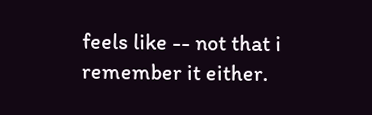feels like -- not that i remember it either.